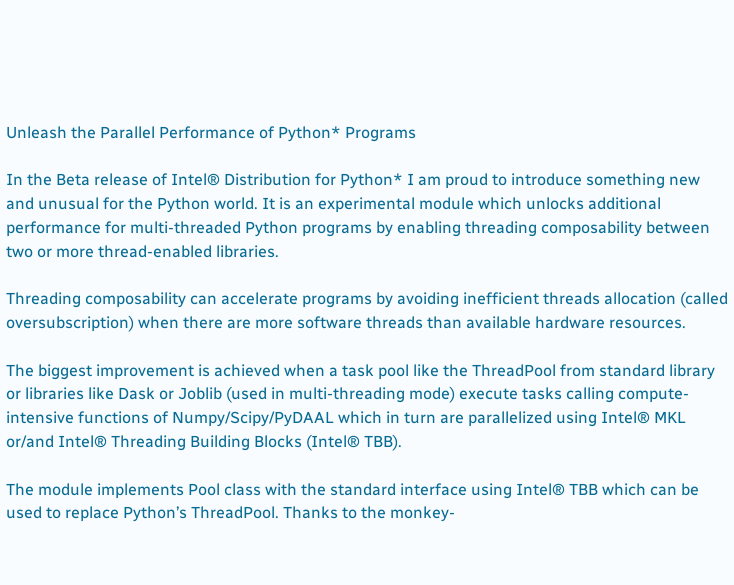Unleash the Parallel Performance of Python* Programs

In the Beta release of Intel® Distribution for Python* I am proud to introduce something new and unusual for the Python world. It is an experimental module which unlocks additional performance for multi-threaded Python programs by enabling threading composability between two or more thread-enabled libraries.

Threading composability can accelerate programs by avoiding inefficient threads allocation (called oversubscription) when there are more software threads than available hardware resources.

The biggest improvement is achieved when a task pool like the ThreadPool from standard library or libraries like Dask or Joblib (used in multi-threading mode) execute tasks calling compute-intensive functions of Numpy/Scipy/PyDAAL which in turn are parallelized using Intel® MKL or/and Intel® Threading Building Blocks (Intel® TBB).

The module implements Pool class with the standard interface using Intel® TBB which can be used to replace Python’s ThreadPool. Thanks to the monkey-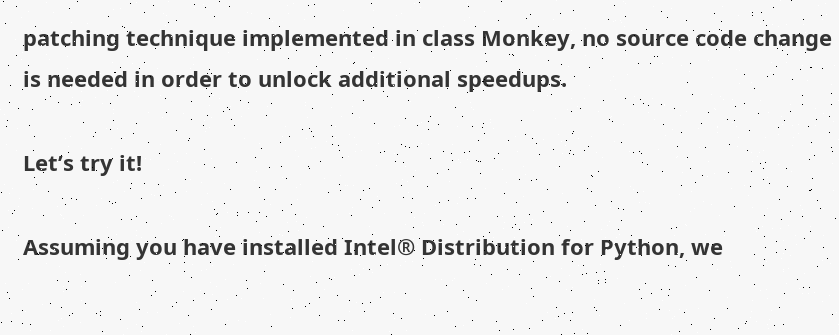patching technique implemented in class Monkey, no source code change is needed in order to unlock additional speedups.

Let’s try it!

Assuming you have installed Intel® Distribution for Python, we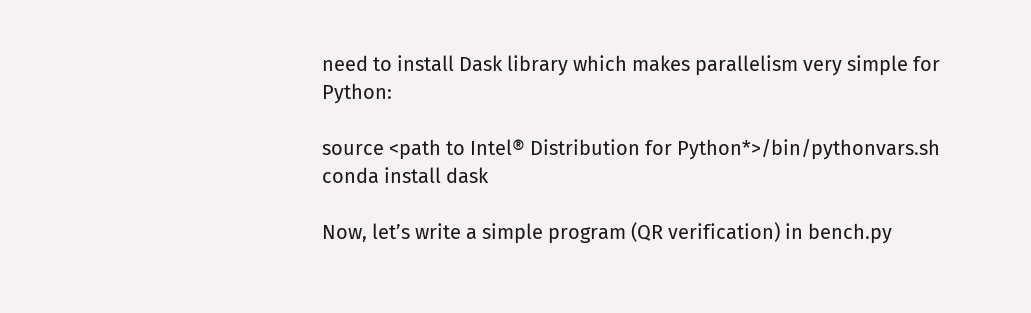need to install Dask library which makes parallelism very simple for Python:

source <path to Intel® Distribution for Python*>/bin/pythonvars.sh
conda install dask

Now, let’s write a simple program (QR verification) in bench.py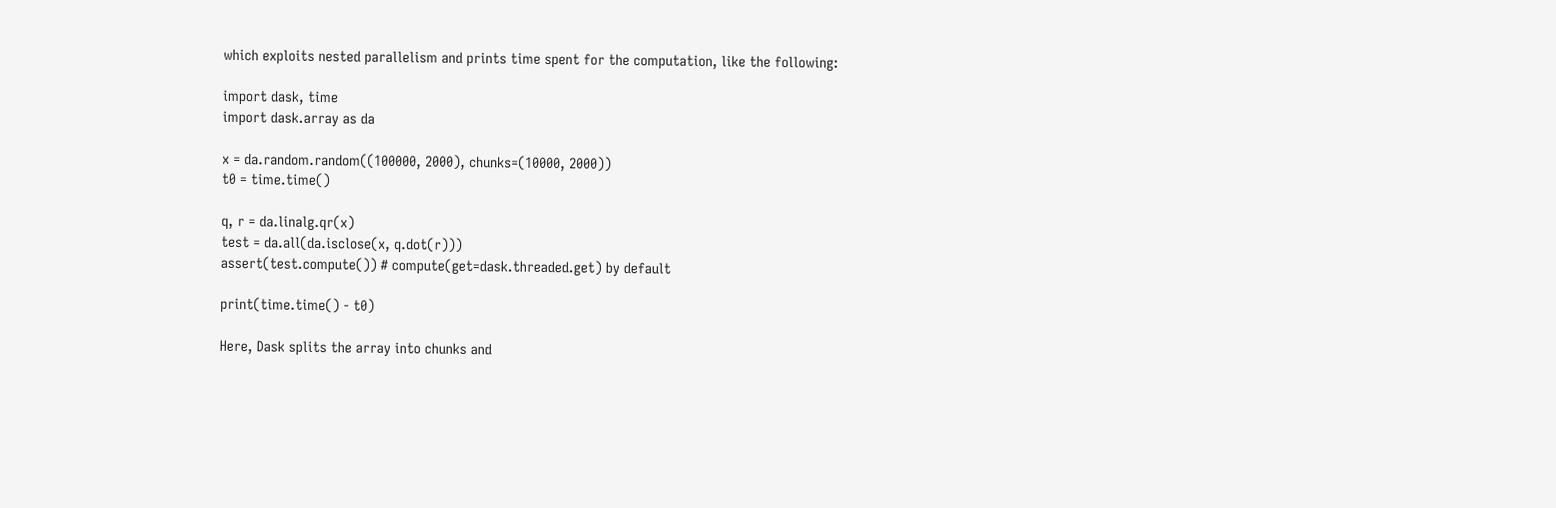which exploits nested parallelism and prints time spent for the computation, like the following:

import dask, time
import dask.array as da

x = da.random.random((100000, 2000), chunks=(10000, 2000))
t0 = time.time()

q, r = da.linalg.qr(x)
test = da.all(da.isclose(x, q.dot(r)))
assert(test.compute()) # compute(get=dask.threaded.get) by default

print(time.time() - t0)

Here, Dask splits the array into chunks and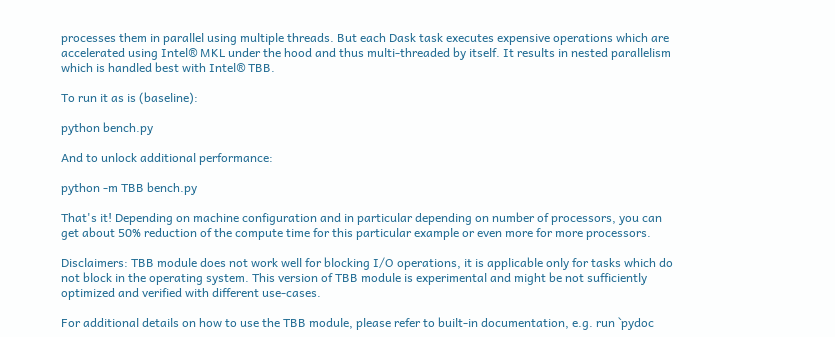processes them in parallel using multiple threads. But each Dask task executes expensive operations which are accelerated using Intel® MKL under the hood and thus multi-threaded by itself. It results in nested parallelism which is handled best with Intel® TBB.

To run it as is (baseline):

python bench.py

And to unlock additional performance:

python -m TBB bench.py

That's it! Depending on machine configuration and in particular depending on number of processors, you can get about 50% reduction of the compute time for this particular example or even more for more processors.

Disclaimers: TBB module does not work well for blocking I/O operations, it is applicable only for tasks which do not block in the operating system. This version of TBB module is experimental and might be not sufficiently optimized and verified with different use-cases.

For additional details on how to use the TBB module, please refer to built-in documentation, e.g. run `pydoc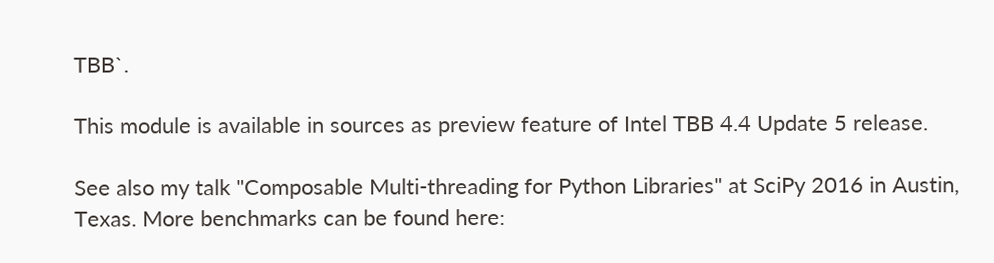TBB`.

This module is available in sources as preview feature of Intel TBB 4.4 Update 5 release.

See also my talk "Composable Multi-threading for Python Libraries" at SciPy 2016 in Austin, Texas. More benchmarks can be found here: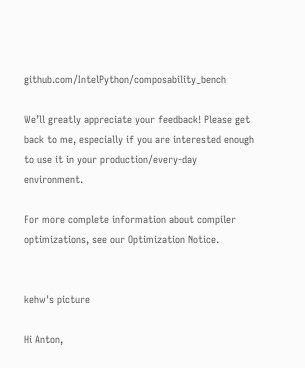github.com/IntelPython/composability_bench

We’ll greatly appreciate your feedback! Please get back to me, especially if you are interested enough to use it in your production/every-day environment.

For more complete information about compiler optimizations, see our Optimization Notice.


kehw's picture

Hi Anton,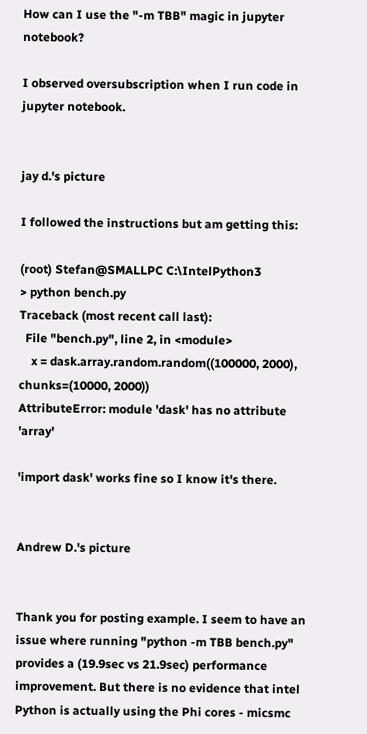How can I use the "-m TBB" magic in jupyter notebook?

I observed oversubscription when I run code in jupyter notebook.


jay d.'s picture

I followed the instructions but am getting this:

(root) Stefan@SMALLPC C:\IntelPython3
> python bench.py
Traceback (most recent call last):
  File "bench.py", line 2, in <module>
    x = dask.array.random.random((100000, 2000), chunks=(10000, 2000))
AttributeError: module 'dask' has no attribute 'array'

'import dask' works fine so I know it's there.


Andrew D.'s picture


Thank you for posting example. I seem to have an issue where running "python -m TBB bench.py" provides a (19.9sec vs 21.9sec) performance improvement. But there is no evidence that intel Python is actually using the Phi cores - micsmc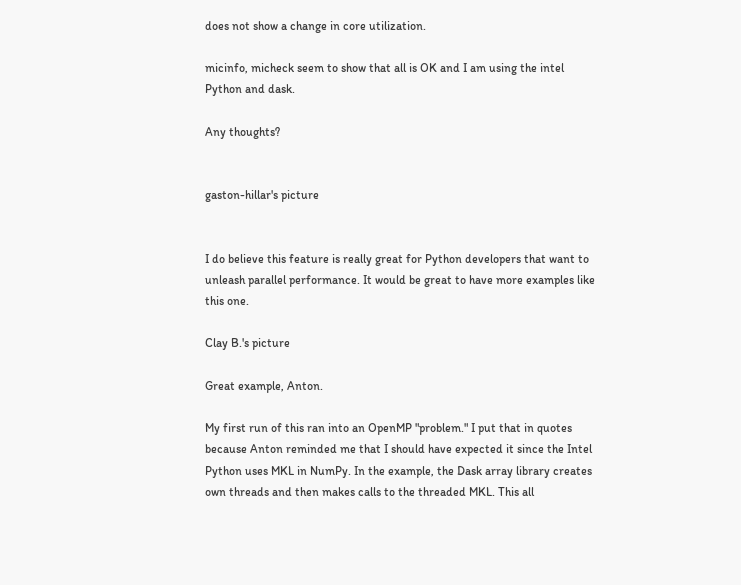does not show a change in core utilization.

micinfo, micheck seem to show that all is OK and I am using the intel Python and dask.

Any thoughts?


gaston-hillar's picture


I do believe this feature is really great for Python developers that want to unleash parallel performance. It would be great to have more examples like this one.

Clay B.'s picture

Great example, Anton.

My first run of this ran into an OpenMP "problem." I put that in quotes because Anton reminded me that I should have expected it since the Intel Python uses MKL in NumPy. In the example, the Dask array library creates own threads and then makes calls to the threaded MKL. This all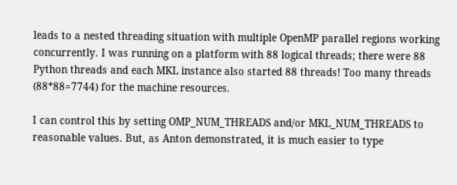leads to a nested threading situation with multiple OpenMP parallel regions working concurrently. I was running on a platform with 88 logical threads; there were 88 Python threads and each MKL instance also started 88 threads! Too many threads (88*88=7744) for the machine resources.

I can control this by setting OMP_NUM_THREADS and/or MKL_NUM_THREADS to reasonable values. But, as Anton demonstrated, it is much easier to type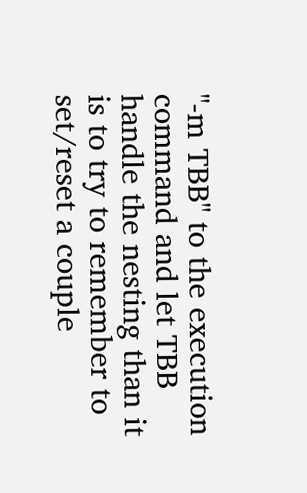"-m TBB" to the execution command and let TBB handle the nesting than it is to try to remember to set/reset a couple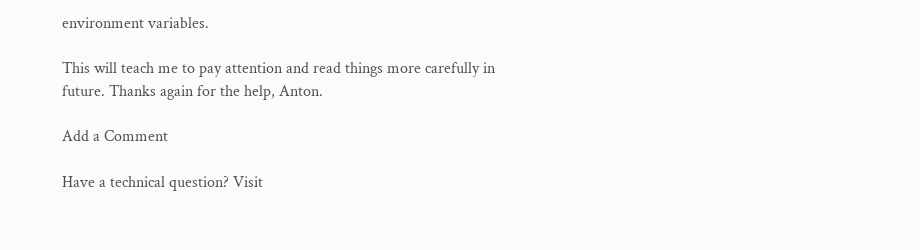environment variables.

This will teach me to pay attention and read things more carefully in future. Thanks again for the help, Anton.

Add a Comment

Have a technical question? Visit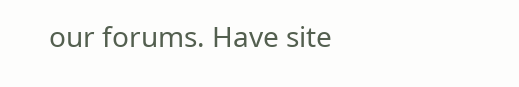our forums. Have site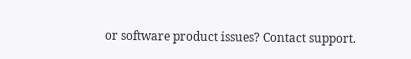or software product issues? Contact support.